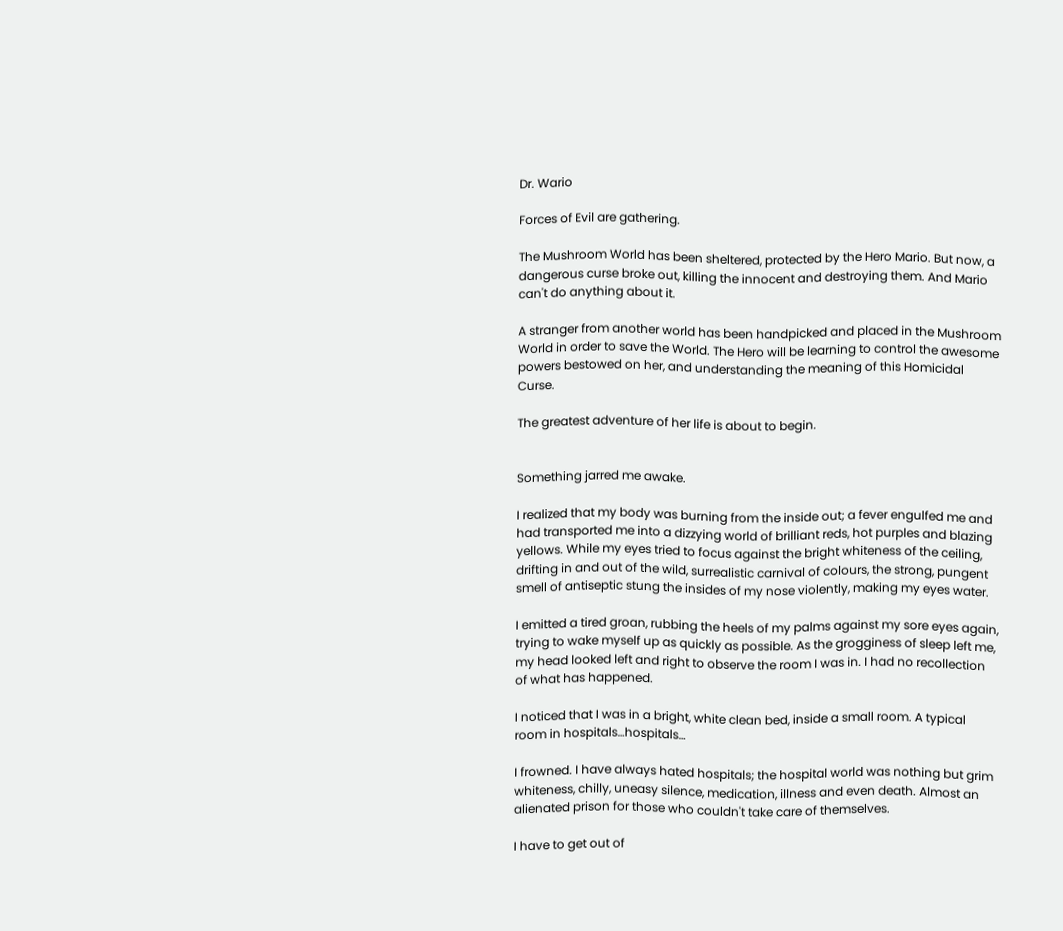Dr. Wario

Forces of Evil are gathering.

The Mushroom World has been sheltered, protected by the Hero Mario. But now, a dangerous curse broke out, killing the innocent and destroying them. And Mario can't do anything about it.

A stranger from another world has been handpicked and placed in the Mushroom World in order to save the World. The Hero will be learning to control the awesome powers bestowed on her, and understanding the meaning of this Homicidal Curse.

The greatest adventure of her life is about to begin.


Something jarred me awake.

I realized that my body was burning from the inside out; a fever engulfed me and had transported me into a dizzying world of brilliant reds, hot purples and blazing yellows. While my eyes tried to focus against the bright whiteness of the ceiling, drifting in and out of the wild, surrealistic carnival of colours, the strong, pungent smell of antiseptic stung the insides of my nose violently, making my eyes water.

I emitted a tired groan, rubbing the heels of my palms against my sore eyes again, trying to wake myself up as quickly as possible. As the grogginess of sleep left me, my head looked left and right to observe the room I was in. I had no recollection of what has happened.

I noticed that I was in a bright, white clean bed, inside a small room. A typical room in hospitals…hospitals…

I frowned. I have always hated hospitals; the hospital world was nothing but grim whiteness, chilly, uneasy silence, medication, illness and even death. Almost an alienated prison for those who couldn't take care of themselves.

I have to get out of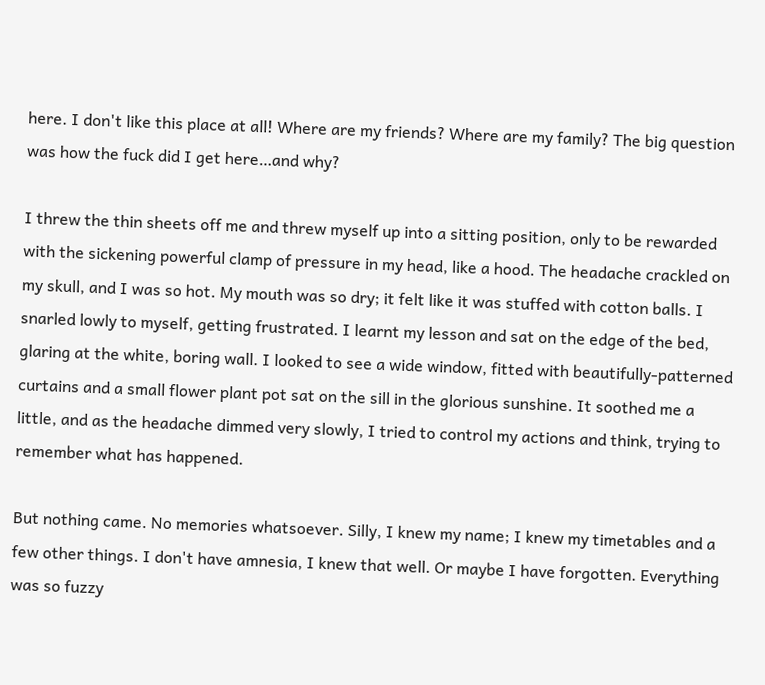here. I don't like this place at all! Where are my friends? Where are my family? The big question was how the fuck did I get here…and why?

I threw the thin sheets off me and threw myself up into a sitting position, only to be rewarded with the sickening powerful clamp of pressure in my head, like a hood. The headache crackled on my skull, and I was so hot. My mouth was so dry; it felt like it was stuffed with cotton balls. I snarled lowly to myself, getting frustrated. I learnt my lesson and sat on the edge of the bed, glaring at the white, boring wall. I looked to see a wide window, fitted with beautifully-patterned curtains and a small flower plant pot sat on the sill in the glorious sunshine. It soothed me a little, and as the headache dimmed very slowly, I tried to control my actions and think, trying to remember what has happened.

But nothing came. No memories whatsoever. Silly, I knew my name; I knew my timetables and a few other things. I don't have amnesia, I knew that well. Or maybe I have forgotten. Everything was so fuzzy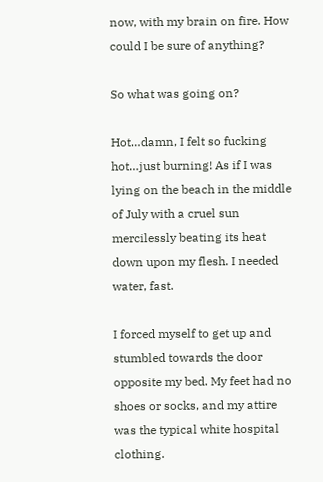now, with my brain on fire. How could I be sure of anything?

So what was going on?

Hot…damn, I felt so fucking hot…just burning! As if I was lying on the beach in the middle of July with a cruel sun mercilessly beating its heat down upon my flesh. I needed water, fast.

I forced myself to get up and stumbled towards the door opposite my bed. My feet had no shoes or socks, and my attire was the typical white hospital clothing.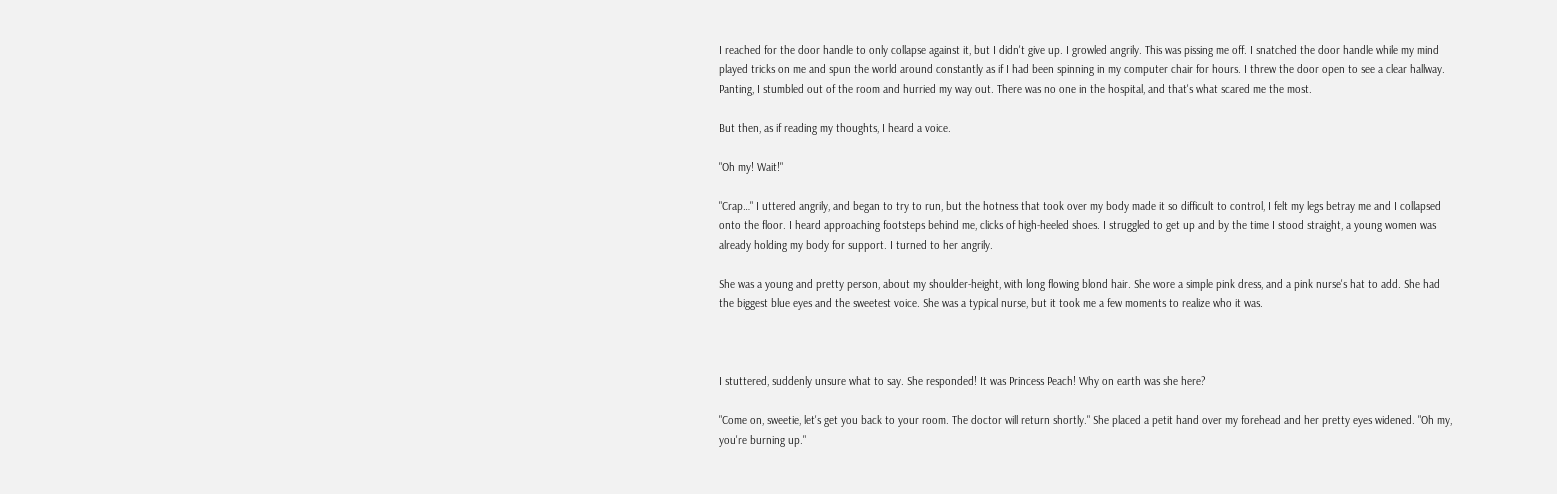I reached for the door handle to only collapse against it, but I didn't give up. I growled angrily. This was pissing me off. I snatched the door handle while my mind played tricks on me and spun the world around constantly as if I had been spinning in my computer chair for hours. I threw the door open to see a clear hallway. Panting, I stumbled out of the room and hurried my way out. There was no one in the hospital, and that's what scared me the most.

But then, as if reading my thoughts, I heard a voice.

"Oh my! Wait!"

"Crap…" I uttered angrily, and began to try to run, but the hotness that took over my body made it so difficult to control, I felt my legs betray me and I collapsed onto the floor. I heard approaching footsteps behind me, clicks of high-heeled shoes. I struggled to get up and by the time I stood straight, a young women was already holding my body for support. I turned to her angrily.

She was a young and pretty person, about my shoulder-height, with long flowing blond hair. She wore a simple pink dress, and a pink nurse's hat to add. She had the biggest blue eyes and the sweetest voice. She was a typical nurse, but it took me a few moments to realize who it was.



I stuttered, suddenly unsure what to say. She responded! It was Princess Peach! Why on earth was she here?

"Come on, sweetie, let's get you back to your room. The doctor will return shortly." She placed a petit hand over my forehead and her pretty eyes widened. "Oh my, you're burning up."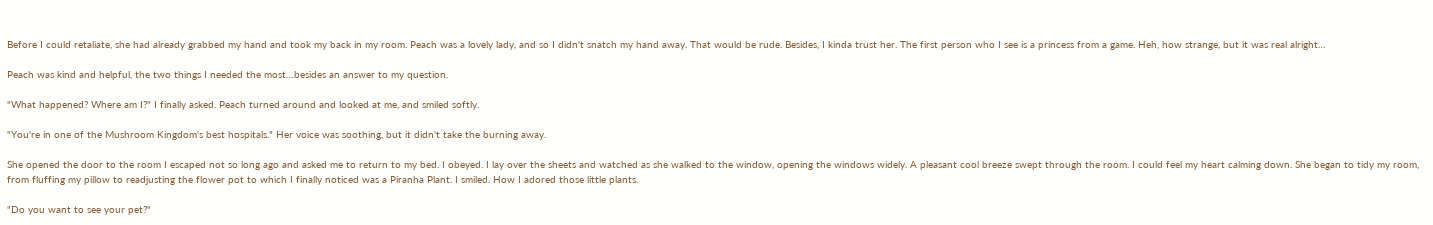Before I could retaliate, she had already grabbed my hand and took my back in my room. Peach was a lovely lady, and so I didn't snatch my hand away. That would be rude. Besides, I kinda trust her. The first person who I see is a princess from a game. Heh, how strange, but it was real alright…

Peach was kind and helpful, the two things I needed the most…besides an answer to my question.

"What happened? Where am I?" I finally asked. Peach turned around and looked at me, and smiled softly.

"You're in one of the Mushroom Kingdom's best hospitals." Her voice was soothing, but it didn't take the burning away.

She opened the door to the room I escaped not so long ago and asked me to return to my bed. I obeyed. I lay over the sheets and watched as she walked to the window, opening the windows widely. A pleasant cool breeze swept through the room. I could feel my heart calming down. She began to tidy my room, from fluffing my pillow to readjusting the flower pot to which I finally noticed was a Piranha Plant. I smiled. How I adored those little plants.

"Do you want to see your pet?"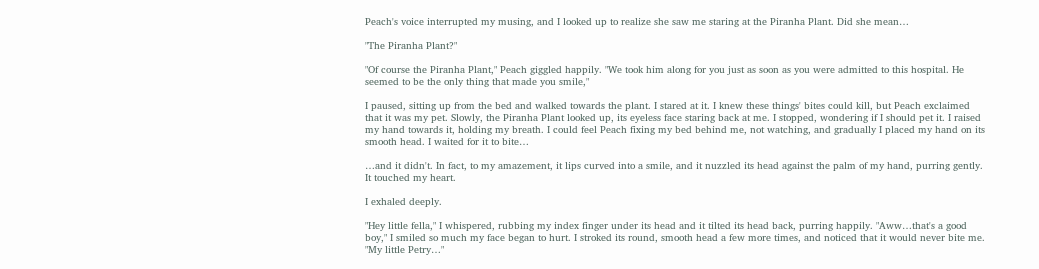Peach's voice interrupted my musing, and I looked up to realize she saw me staring at the Piranha Plant. Did she mean…

"The Piranha Plant?"

"Of course the Piranha Plant," Peach giggled happily. "We took him along for you just as soon as you were admitted to this hospital. He seemed to be the only thing that made you smile,"

I paused, sitting up from the bed and walked towards the plant. I stared at it. I knew these things' bites could kill, but Peach exclaimed that it was my pet. Slowly, the Piranha Plant looked up, its eyeless face staring back at me. I stopped, wondering if I should pet it. I raised my hand towards it, holding my breath. I could feel Peach fixing my bed behind me, not watching, and gradually I placed my hand on its smooth head. I waited for it to bite…

…and it didn't. In fact, to my amazement, it lips curved into a smile, and it nuzzled its head against the palm of my hand, purring gently. It touched my heart.

I exhaled deeply.

"Hey little fella," I whispered, rubbing my index finger under its head and it tilted its head back, purring happily. "Aww…that's a good boy," I smiled so much my face began to hurt. I stroked its round, smooth head a few more times, and noticed that it would never bite me. "My little Petry…"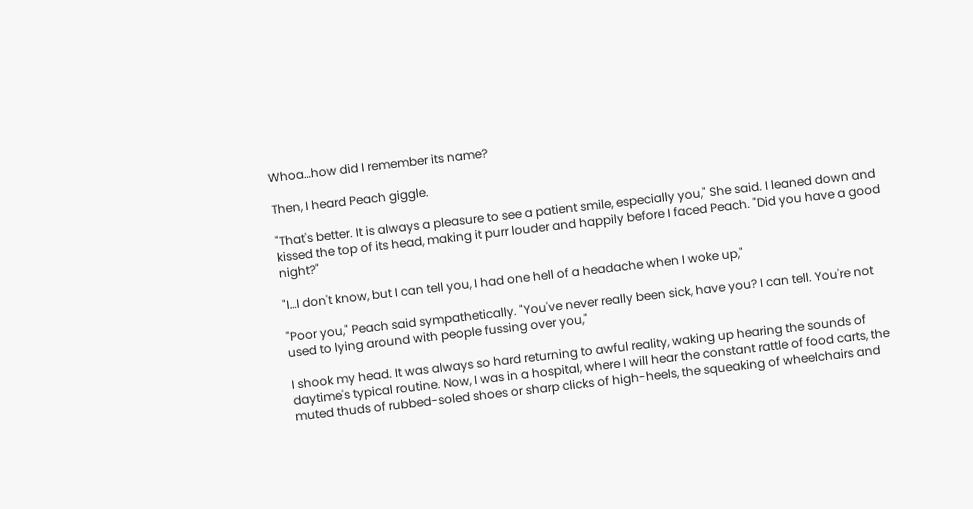Whoa…how did I remember its name?

Then, I heard Peach giggle.

"That's better. It is always a pleasure to see a patient smile, especially you," She said. I leaned down and kissed the top of its head, making it purr louder and happily before I faced Peach. "Did you have a good night?"

"I…I don't know, but I can tell you, I had one hell of a headache when I woke up,"

"Poor you," Peach said sympathetically. "You've never really been sick, have you? I can tell. You're not used to lying around with people fussing over you,"

I shook my head. It was always so hard returning to awful reality, waking up hearing the sounds of daytime's typical routine. Now, I was in a hospital, where I will hear the constant rattle of food carts, the muted thuds of rubbed-soled shoes or sharp clicks of high-heels, the squeaking of wheelchairs and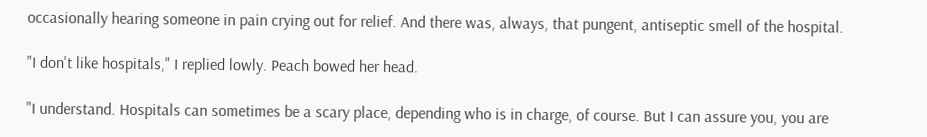occasionally hearing someone in pain crying out for relief. And there was, always, that pungent, antiseptic smell of the hospital.

"I don't like hospitals," I replied lowly. Peach bowed her head.

"I understand. Hospitals can sometimes be a scary place, depending who is in charge, of course. But I can assure you, you are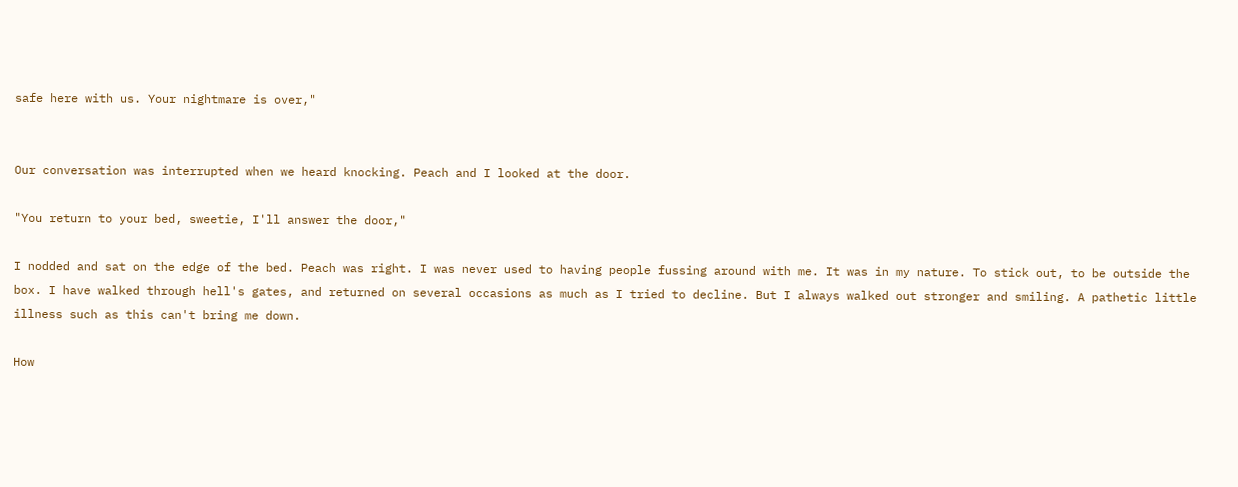safe here with us. Your nightmare is over,"


Our conversation was interrupted when we heard knocking. Peach and I looked at the door.

"You return to your bed, sweetie, I'll answer the door,"

I nodded and sat on the edge of the bed. Peach was right. I was never used to having people fussing around with me. It was in my nature. To stick out, to be outside the box. I have walked through hell's gates, and returned on several occasions as much as I tried to decline. But I always walked out stronger and smiling. A pathetic little illness such as this can't bring me down.

How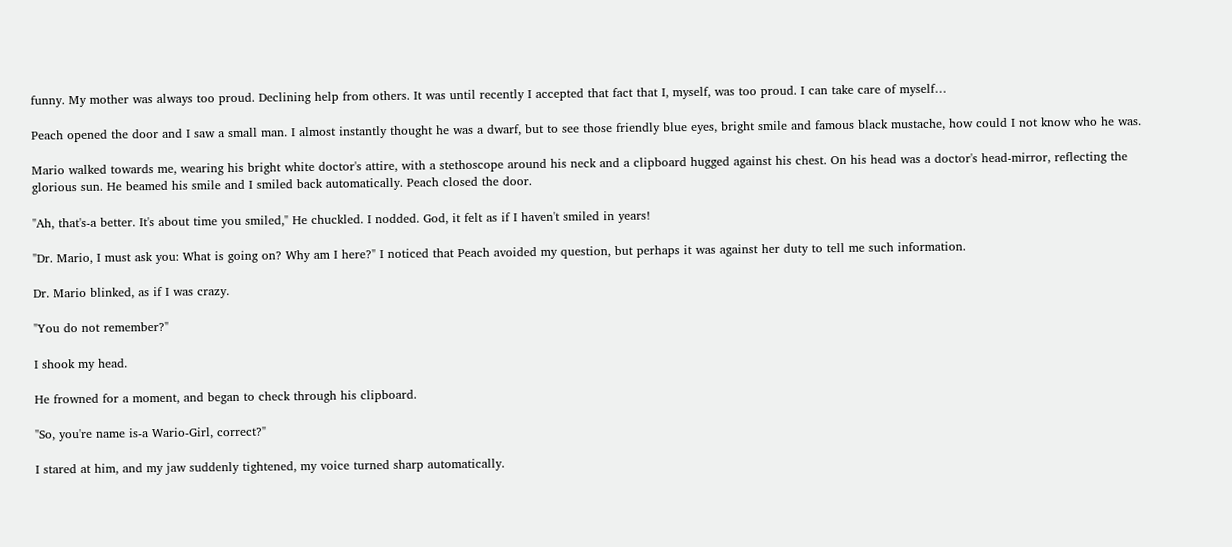funny. My mother was always too proud. Declining help from others. It was until recently I accepted that fact that I, myself, was too proud. I can take care of myself…

Peach opened the door and I saw a small man. I almost instantly thought he was a dwarf, but to see those friendly blue eyes, bright smile and famous black mustache, how could I not know who he was.

Mario walked towards me, wearing his bright white doctor's attire, with a stethoscope around his neck and a clipboard hugged against his chest. On his head was a doctor's head-mirror, reflecting the glorious sun. He beamed his smile and I smiled back automatically. Peach closed the door.

"Ah, that's-a better. It's about time you smiled," He chuckled. I nodded. God, it felt as if I haven't smiled in years!

"Dr. Mario, I must ask you: What is going on? Why am I here?" I noticed that Peach avoided my question, but perhaps it was against her duty to tell me such information.

Dr. Mario blinked, as if I was crazy.

"You do not remember?"

I shook my head.

He frowned for a moment, and began to check through his clipboard.

"So, you're name is-a Wario-Girl, correct?"

I stared at him, and my jaw suddenly tightened, my voice turned sharp automatically.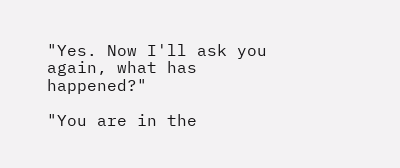"Yes. Now I'll ask you again, what has happened?"

"You are in the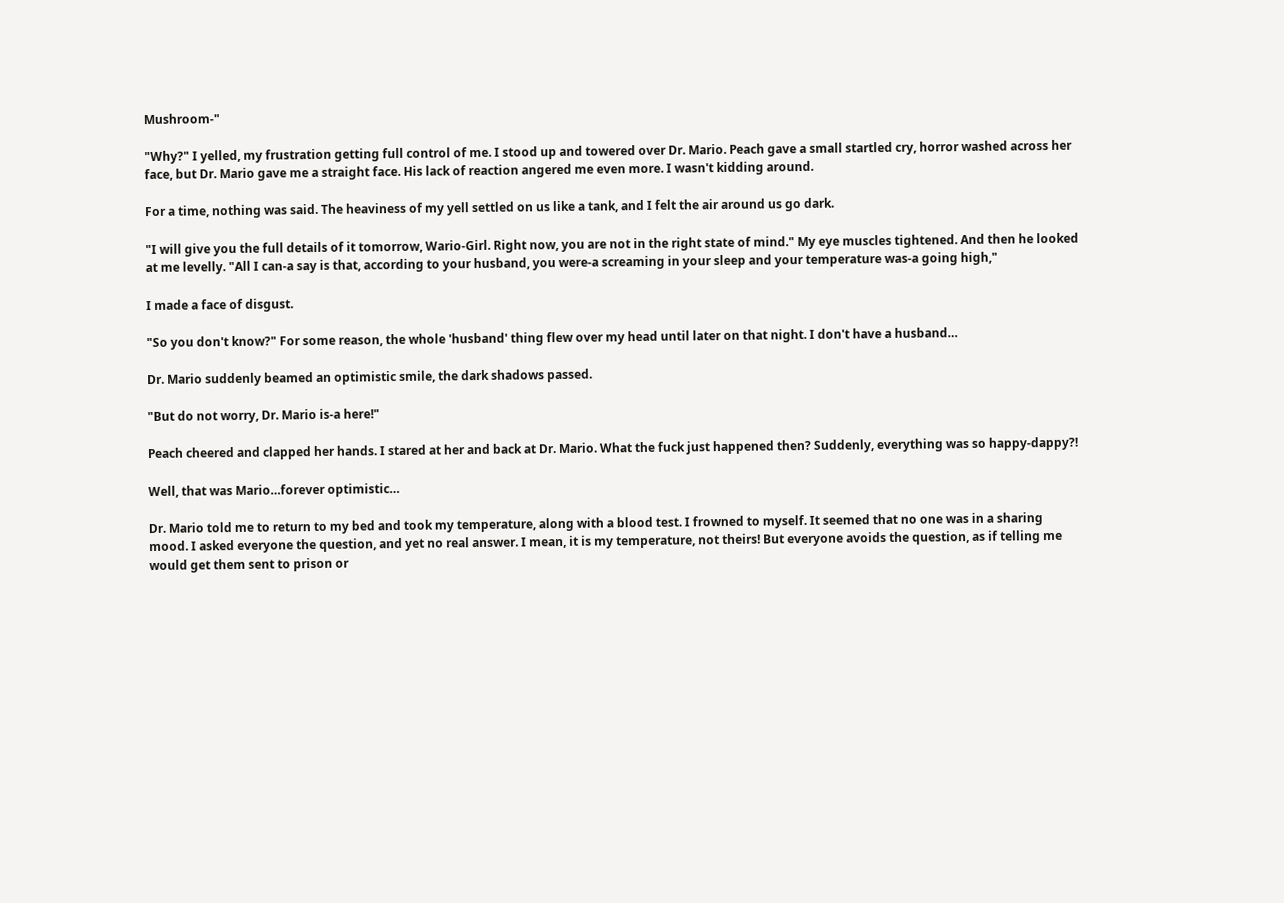Mushroom-"

"Why?" I yelled, my frustration getting full control of me. I stood up and towered over Dr. Mario. Peach gave a small startled cry, horror washed across her face, but Dr. Mario gave me a straight face. His lack of reaction angered me even more. I wasn't kidding around.

For a time, nothing was said. The heaviness of my yell settled on us like a tank, and I felt the air around us go dark.

"I will give you the full details of it tomorrow, Wario-Girl. Right now, you are not in the right state of mind." My eye muscles tightened. And then he looked at me levelly. "All I can-a say is that, according to your husband, you were-a screaming in your sleep and your temperature was-a going high,"

I made a face of disgust.

"So you don't know?" For some reason, the whole 'husband' thing flew over my head until later on that night. I don't have a husband…

Dr. Mario suddenly beamed an optimistic smile, the dark shadows passed.

"But do not worry, Dr. Mario is-a here!"

Peach cheered and clapped her hands. I stared at her and back at Dr. Mario. What the fuck just happened then? Suddenly, everything was so happy-dappy?!

Well, that was Mario…forever optimistic…

Dr. Mario told me to return to my bed and took my temperature, along with a blood test. I frowned to myself. It seemed that no one was in a sharing mood. I asked everyone the question, and yet no real answer. I mean, it is my temperature, not theirs! But everyone avoids the question, as if telling me would get them sent to prison or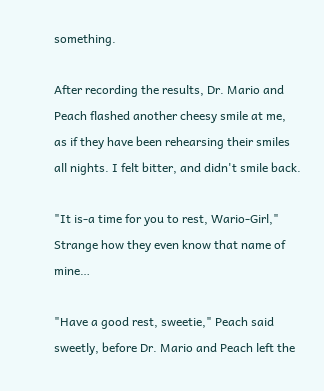something.

After recording the results, Dr. Mario and Peach flashed another cheesy smile at me, as if they have been rehearsing their smiles all nights. I felt bitter, and didn't smile back.

"It is-a time for you to rest, Wario-Girl," Strange how they even know that name of mine…

"Have a good rest, sweetie," Peach said sweetly, before Dr. Mario and Peach left the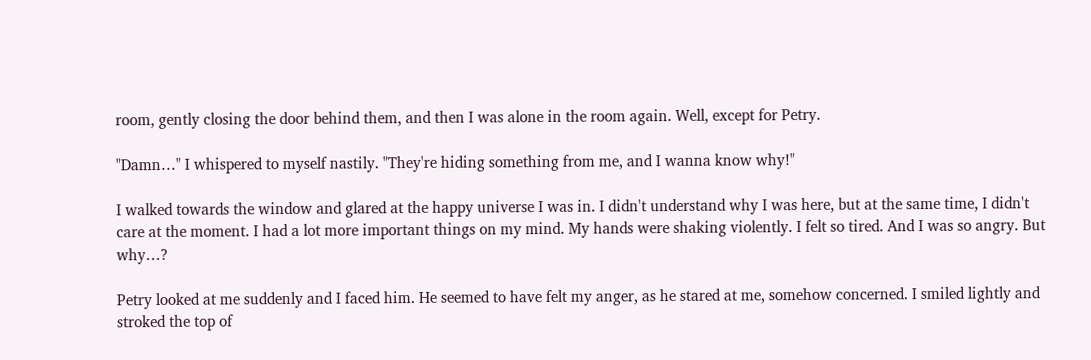room, gently closing the door behind them, and then I was alone in the room again. Well, except for Petry.

"Damn…" I whispered to myself nastily. "They're hiding something from me, and I wanna know why!"

I walked towards the window and glared at the happy universe I was in. I didn't understand why I was here, but at the same time, I didn't care at the moment. I had a lot more important things on my mind. My hands were shaking violently. I felt so tired. And I was so angry. But why…?

Petry looked at me suddenly and I faced him. He seemed to have felt my anger, as he stared at me, somehow concerned. I smiled lightly and stroked the top of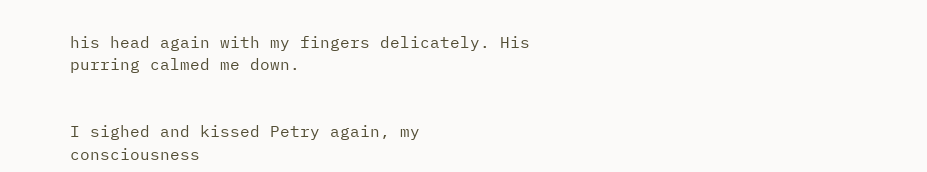his head again with my fingers delicately. His purring calmed me down.


I sighed and kissed Petry again, my consciousness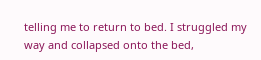telling me to return to bed. I struggled my way and collapsed onto the bed,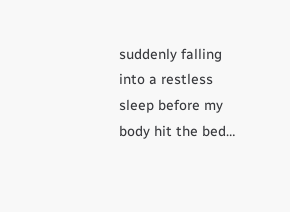suddenly falling into a restless sleep before my body hit the bed…